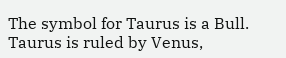The symbol for Taurus is a Bull. Taurus is ruled by Venus,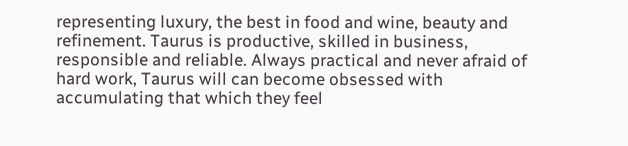representing luxury, the best in food and wine, beauty and refinement. Taurus is productive, skilled in business, responsible and reliable. Always practical and never afraid of hard work, Taurus will can become obsessed with accumulating that which they feel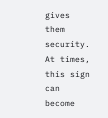gives them security. At times, this sign can become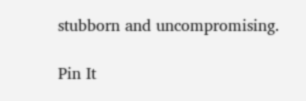stubborn and uncompromising.

Pin It